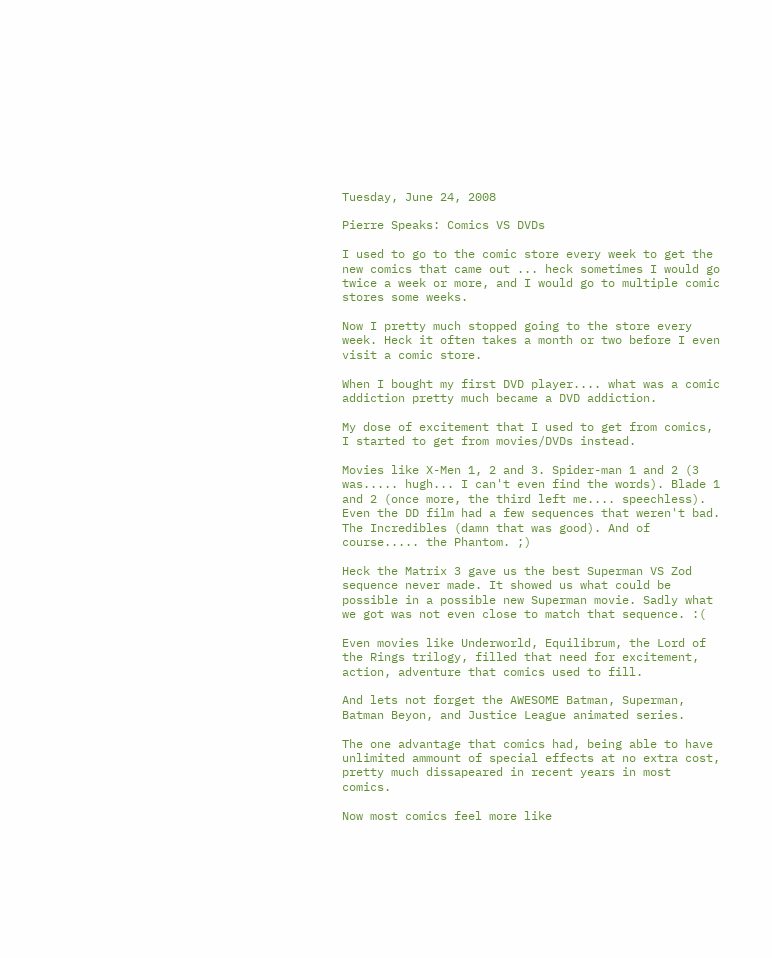Tuesday, June 24, 2008

Pierre Speaks: Comics VS DVDs

I used to go to the comic store every week to get the new comics that came out ... heck sometimes I would go twice a week or more, and I would go to multiple comic stores some weeks.

Now I pretty much stopped going to the store every week. Heck it often takes a month or two before I even visit a comic store.

When I bought my first DVD player.... what was a comic addiction pretty much became a DVD addiction.

My dose of excitement that I used to get from comics, I started to get from movies/DVDs instead.

Movies like X-Men 1, 2 and 3. Spider-man 1 and 2 (3 was..... hugh... I can't even find the words). Blade 1 and 2 (once more, the third left me.... speechless). Even the DD film had a few sequences that weren't bad. The Incredibles (damn that was good). And of course..... the Phantom. ;)

Heck the Matrix 3 gave us the best Superman VS Zod sequence never made. It showed us what could be possible in a possible new Superman movie. Sadly what we got was not even close to match that sequence. :(

Even movies like Underworld, Equilibrum, the Lord of the Rings trilogy, filled that need for excitement, action, adventure that comics used to fill.

And lets not forget the AWESOME Batman, Superman, Batman Beyon, and Justice League animated series.

The one advantage that comics had, being able to have unlimited ammount of special effects at no extra cost, pretty much dissapeared in recent years in most comics.

Now most comics feel more like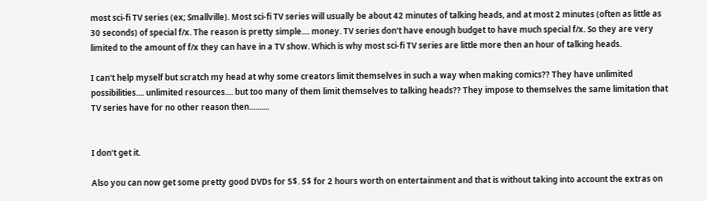most sci-fi TV series (ex; Smallville). Most sci-fi TV series will usually be about 42 minutes of talking heads, and at most 2 minutes (often as little as 30 seconds) of special f/x. The reason is pretty simple.... money. TV series don't have enough budget to have much special f/x. So they are very limited to the amount of f/x they can have in a TV show. Which is why most sci-fi TV series are little more then an hour of talking heads.

I can't help myself but scratch my head at why some creators limit themselves in such a way when making comics?? They have unlimited possibilities.... unlimited resources.... but too many of them limit themselves to talking heads?? They impose to themselves the same limitation that TV series have for no other reason then..........


I don't get it.

Also you can now get some pretty good DVDs for 5$. 5$ for 2 hours worth on entertainment and that is without taking into account the extras on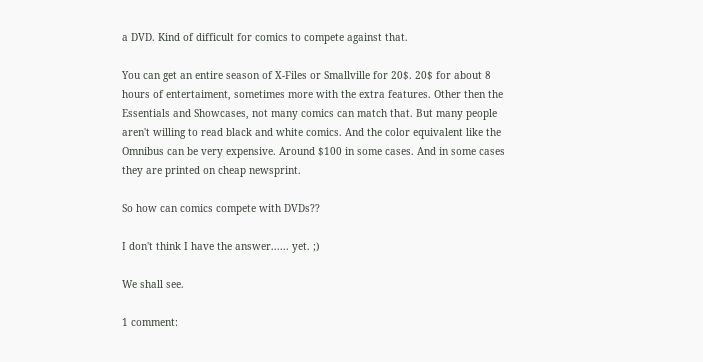a DVD. Kind of difficult for comics to compete against that.

You can get an entire season of X-Files or Smallville for 20$. 20$ for about 8 hours of entertaiment, sometimes more with the extra features. Other then the Essentials and Showcases, not many comics can match that. But many people aren't willing to read black and white comics. And the color equivalent like the Omnibus can be very expensive. Around $100 in some cases. And in some cases they are printed on cheap newsprint.

So how can comics compete with DVDs??

I don't think I have the answer...... yet. ;)

We shall see.

1 comment: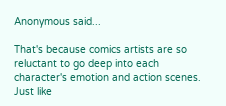Anonymous said...

That's because comics artists are so reluctant to go deep into each character's emotion and action scenes. Just like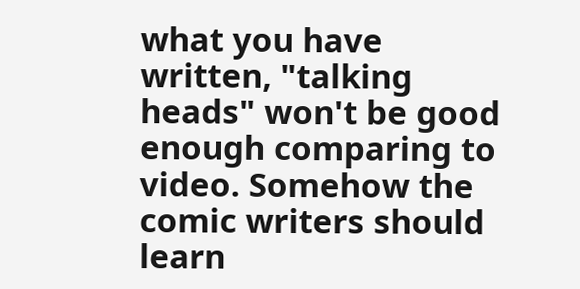what you have written, "talking heads" won't be good enough comparing to video. Somehow the comic writers should learn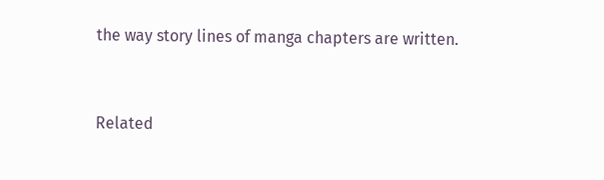the way story lines of manga chapters are written.


Related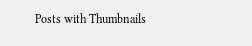Posts with Thumbnails